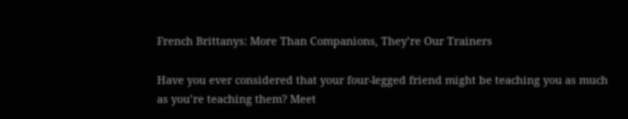French Brittanys: More Than Companions, They’re Our Trainers

Have you ever considered that your four-legged friend might be teaching you as much as you’re teaching them? Meet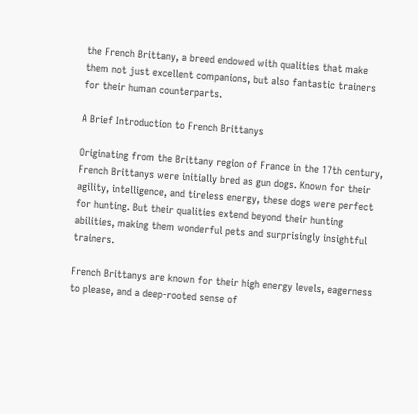the French Brittany, a breed endowed with qualities that make them not just excellent companions, but also fantastic trainers for their human counterparts.

A Brief Introduction to French Brittanys

Originating from the Brittany region of France in the 17th century, French Brittanys were initially bred as gun dogs. Known for their agility, intelligence, and tireless energy, these dogs were perfect for hunting. But their qualities extend beyond their hunting abilities, making them wonderful pets and surprisingly insightful trainers.

French Brittanys are known for their high energy levels, eagerness to please, and a deep-rooted sense of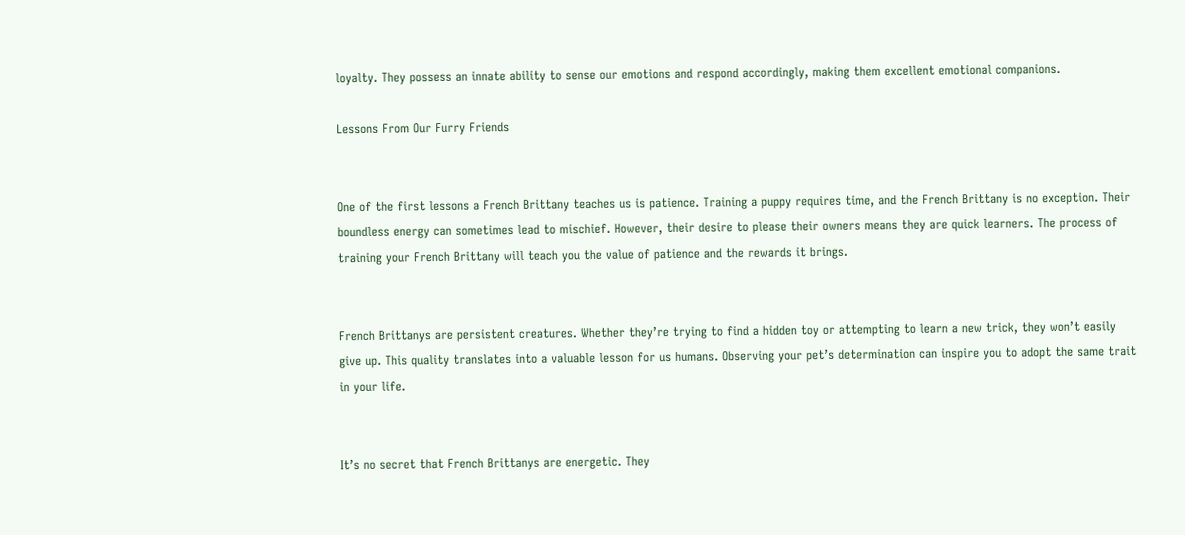loyalty. They possess an innate ability to sense our emotions and respond accordingly, making them excellent emotional companions.

Lessons From Our Furry Friends


One of the first lessons a French Brittany teaches us is patience. Training a puppy requires time, and the French Brittany is no exception. Their boundless energy can sometimes lead to mischief. However, their desire to please their owners means they are quick learners. The process of training your French Brittany will teach you the value of patience and the rewards it brings.


French Brittanys are persistent creatures. Whether they’re trying to find a hidden toy or attempting to learn a new trick, they won’t easily give up. This quality translates into a valuable lesson for us humans. Observing your pet’s determination can inspire you to adopt the same trait in your life.


It’s no secret that French Brittanys are energetic. They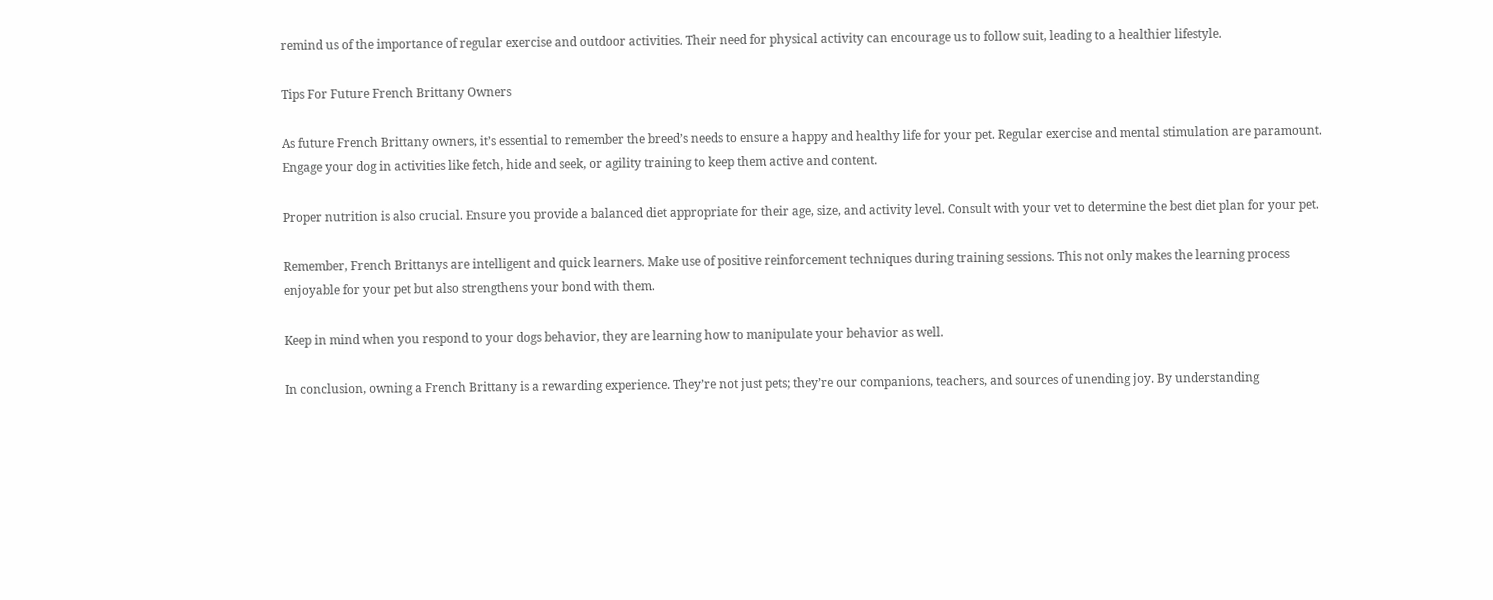remind us of the importance of regular exercise and outdoor activities. Their need for physical activity can encourage us to follow suit, leading to a healthier lifestyle.

Tips For Future French Brittany Owners

As future French Brittany owners, it’s essential to remember the breed’s needs to ensure a happy and healthy life for your pet. Regular exercise and mental stimulation are paramount. Engage your dog in activities like fetch, hide and seek, or agility training to keep them active and content.

Proper nutrition is also crucial. Ensure you provide a balanced diet appropriate for their age, size, and activity level. Consult with your vet to determine the best diet plan for your pet.

Remember, French Brittanys are intelligent and quick learners. Make use of positive reinforcement techniques during training sessions. This not only makes the learning process enjoyable for your pet but also strengthens your bond with them.

Keep in mind when you respond to your dogs behavior, they are learning how to manipulate your behavior as well.

In conclusion, owning a French Brittany is a rewarding experience. They’re not just pets; they’re our companions, teachers, and sources of unending joy. By understanding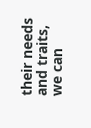their needs and traits, we can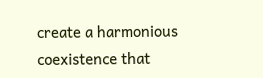create a harmonious coexistence that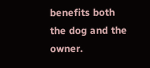benefits both the dog and the owner.